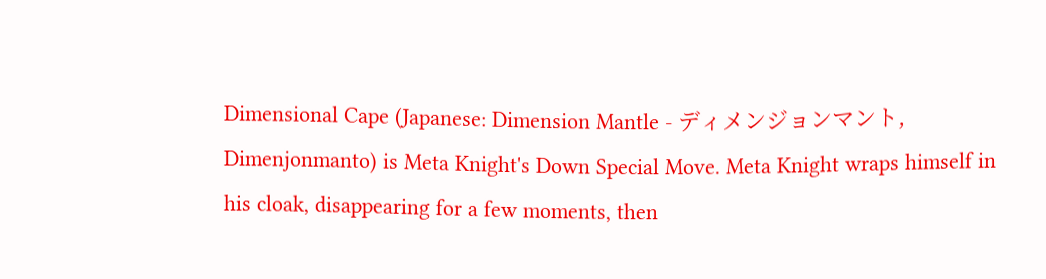Dimensional Cape (Japanese: Dimension Mantle - ディメンジョンマント, Dimenjonmanto) is Meta Knight's Down Special Move. Meta Knight wraps himself in his cloak, disappearing for a few moments, then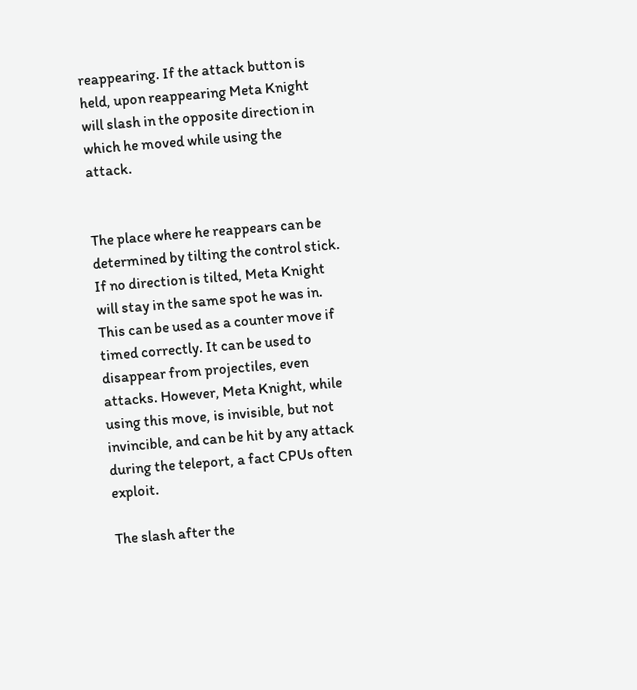reappearing. If the attack button is held, upon reappearing Meta Knight will slash in the opposite direction in which he moved while using the attack.


The place where he reappears can be determined by tilting the control stick. If no direction is tilted, Meta Knight will stay in the same spot he was in. This can be used as a counter move if timed correctly. It can be used to disappear from projectiles, even attacks. However, Meta Knight, while using this move, is invisible, but not invincible, and can be hit by any attack during the teleport, a fact CPUs often exploit.

The slash after the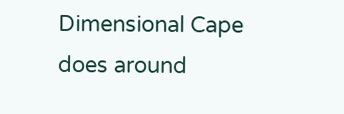Dimensional Cape does around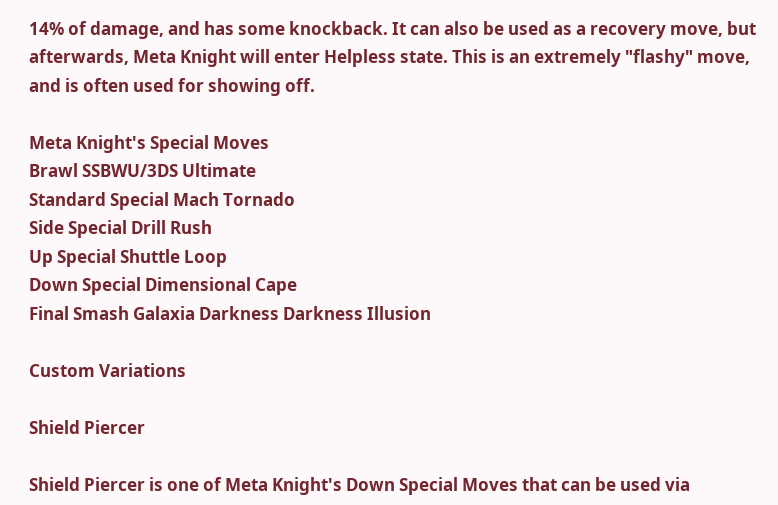14% of damage, and has some knockback. It can also be used as a recovery move, but afterwards, Meta Knight will enter Helpless state. This is an extremely "flashy" move, and is often used for showing off.

Meta Knight's Special Moves
Brawl SSBWU/3DS Ultimate
Standard Special Mach Tornado
Side Special Drill Rush
Up Special Shuttle Loop
Down Special Dimensional Cape
Final Smash Galaxia Darkness Darkness Illusion

Custom Variations

Shield Piercer

Shield Piercer is one of Meta Knight's Down Special Moves that can be used via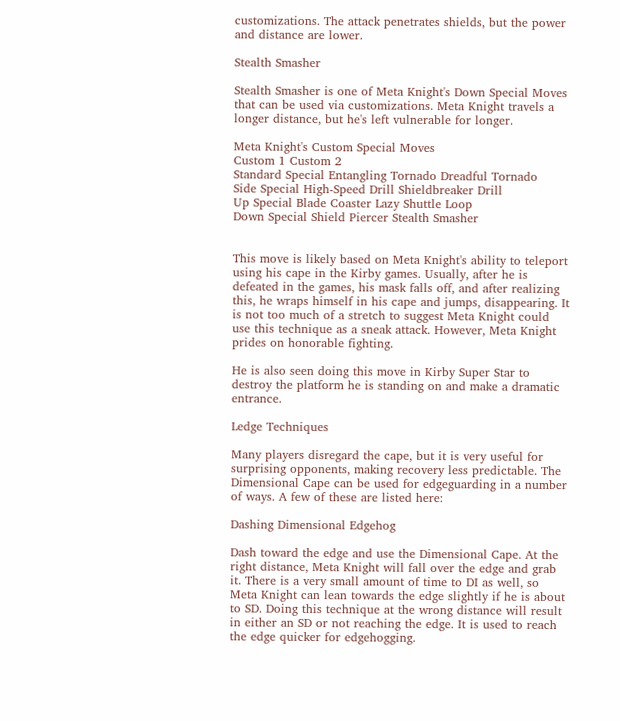customizations. The attack penetrates shields, but the power and distance are lower.

Stealth Smasher

Stealth Smasher is one of Meta Knight's Down Special Moves that can be used via customizations. Meta Knight travels a longer distance, but he's left vulnerable for longer.

Meta Knight's Custom Special Moves
Custom 1 Custom 2
Standard Special Entangling Tornado Dreadful Tornado
Side Special High-Speed Drill Shieldbreaker Drill
Up Special Blade Coaster Lazy Shuttle Loop
Down Special Shield Piercer Stealth Smasher


This move is likely based on Meta Knight's ability to teleport using his cape in the Kirby games. Usually, after he is defeated in the games, his mask falls off, and after realizing this, he wraps himself in his cape and jumps, disappearing. It is not too much of a stretch to suggest Meta Knight could use this technique as a sneak attack. However, Meta Knight prides on honorable fighting.

He is also seen doing this move in Kirby Super Star to destroy the platform he is standing on and make a dramatic entrance.

Ledge Techniques

Many players disregard the cape, but it is very useful for surprising opponents, making recovery less predictable. The Dimensional Cape can be used for edgeguarding in a number of ways. A few of these are listed here:

Dashing Dimensional Edgehog

Dash toward the edge and use the Dimensional Cape. At the right distance, Meta Knight will fall over the edge and grab it. There is a very small amount of time to DI as well, so Meta Knight can lean towards the edge slightly if he is about to SD. Doing this technique at the wrong distance will result in either an SD or not reaching the edge. It is used to reach the edge quicker for edgehogging.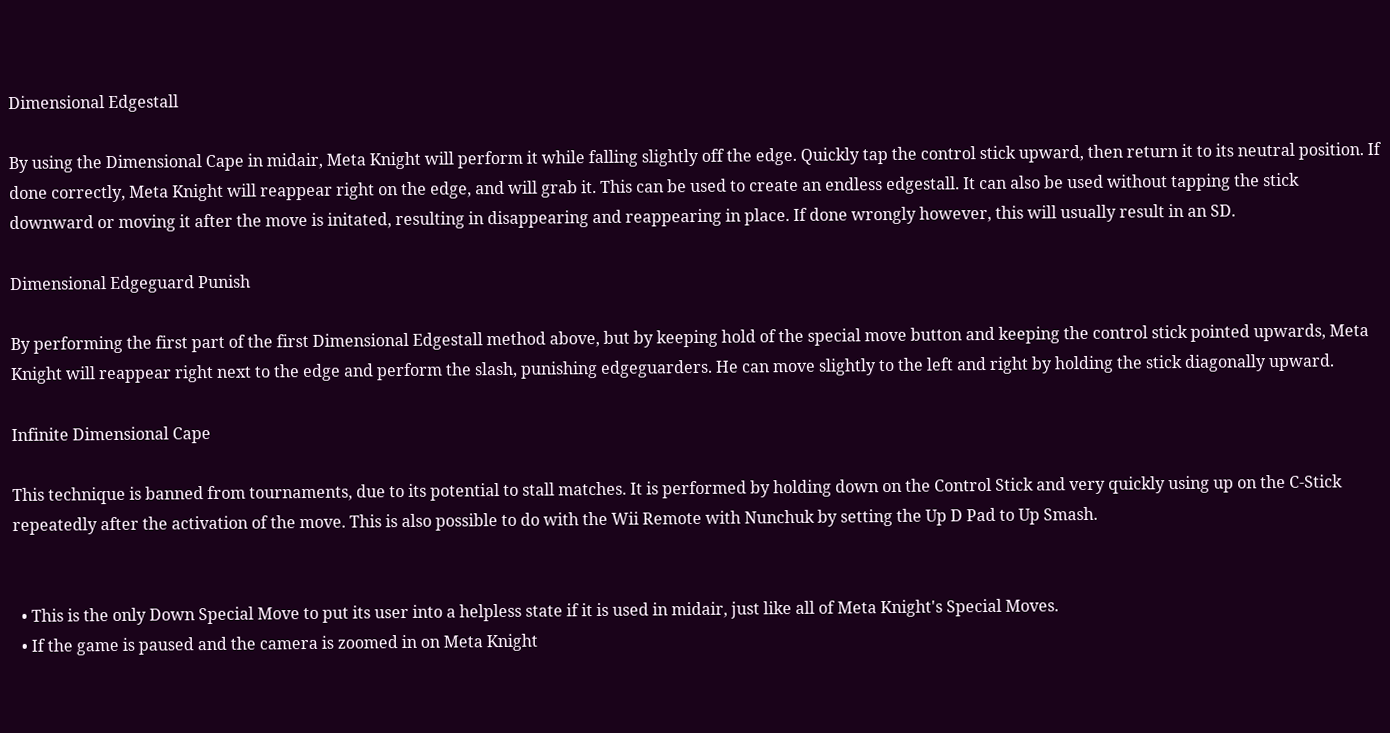Dimensional Edgestall

By using the Dimensional Cape in midair, Meta Knight will perform it while falling slightly off the edge. Quickly tap the control stick upward, then return it to its neutral position. If done correctly, Meta Knight will reappear right on the edge, and will grab it. This can be used to create an endless edgestall. It can also be used without tapping the stick downward or moving it after the move is initated, resulting in disappearing and reappearing in place. If done wrongly however, this will usually result in an SD.

Dimensional Edgeguard Punish

By performing the first part of the first Dimensional Edgestall method above, but by keeping hold of the special move button and keeping the control stick pointed upwards, Meta Knight will reappear right next to the edge and perform the slash, punishing edgeguarders. He can move slightly to the left and right by holding the stick diagonally upward.

Infinite Dimensional Cape

This technique is banned from tournaments, due to its potential to stall matches. It is performed by holding down on the Control Stick and very quickly using up on the C-Stick repeatedly after the activation of the move. This is also possible to do with the Wii Remote with Nunchuk by setting the Up D Pad to Up Smash.


  • This is the only Down Special Move to put its user into a helpless state if it is used in midair, just like all of Meta Knight's Special Moves.
  • If the game is paused and the camera is zoomed in on Meta Knight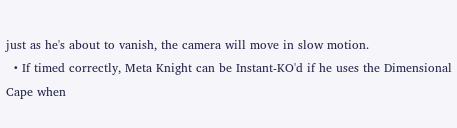just as he's about to vanish, the camera will move in slow motion.
  • If timed correctly, Meta Knight can be Instant-KO'd if he uses the Dimensional Cape when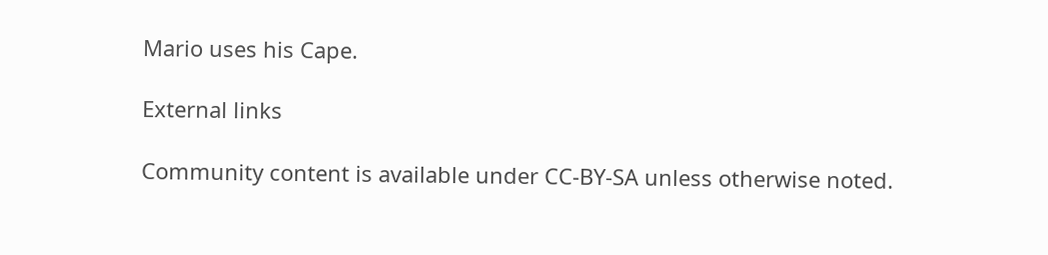Mario uses his Cape.

External links

Community content is available under CC-BY-SA unless otherwise noted.